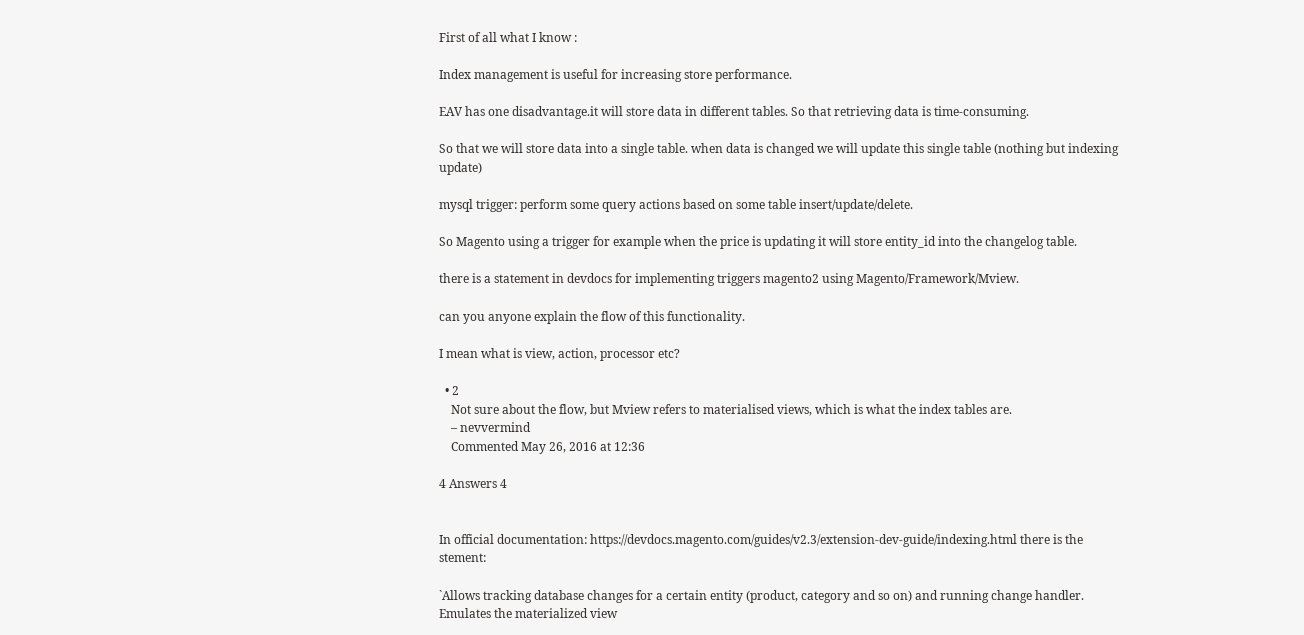First of all what I know :

Index management is useful for increasing store performance.

EAV has one disadvantage.it will store data in different tables. So that retrieving data is time-consuming.

So that we will store data into a single table. when data is changed we will update this single table (nothing but indexing update)

mysql trigger: perform some query actions based on some table insert/update/delete.

So Magento using a trigger for example when the price is updating it will store entity_id into the changelog table.

there is a statement in devdocs for implementing triggers magento2 using Magento/Framework/Mview.

can you anyone explain the flow of this functionality.

I mean what is view, action, processor etc?

  • 2
    Not sure about the flow, but Mview refers to materialised views, which is what the index tables are.
    – nevvermind
    Commented May 26, 2016 at 12:36

4 Answers 4


In official documentation: https://devdocs.magento.com/guides/v2.3/extension-dev-guide/indexing.html there is the stement:

`Allows tracking database changes for a certain entity (product, category and so on) and running change handler.
Emulates the materialized view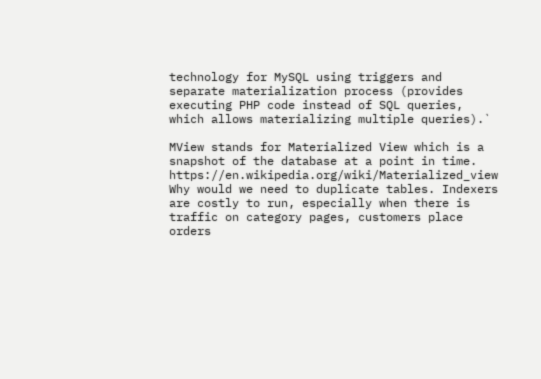technology for MySQL using triggers and separate materialization process (provides executing PHP code instead of SQL queries, which allows materializing multiple queries).`

MView stands for Materialized View which is a snapshot of the database at a point in time. https://en.wikipedia.org/wiki/Materialized_view Why would we need to duplicate tables. Indexers are costly to run, especially when there is traffic on category pages, customers place orders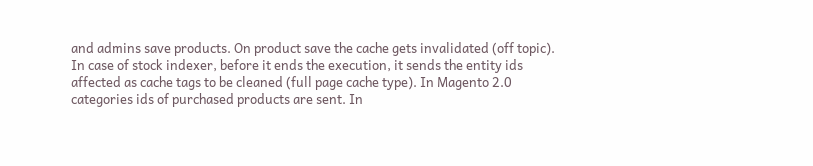and admins save products. On product save the cache gets invalidated (off topic). In case of stock indexer, before it ends the execution, it sends the entity ids affected as cache tags to be cleaned (full page cache type). In Magento 2.0 categories ids of purchased products are sent. In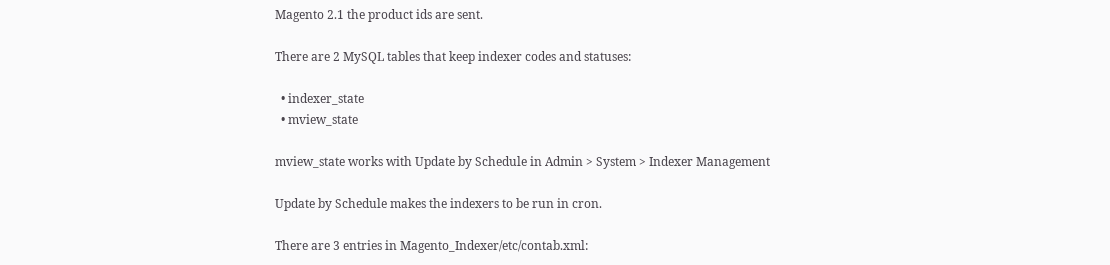Magento 2.1 the product ids are sent.

There are 2 MySQL tables that keep indexer codes and statuses:

  • indexer_state
  • mview_state

mview_state works with Update by Schedule in Admin > System > Indexer Management

Update by Schedule makes the indexers to be run in cron.

There are 3 entries in Magento_Indexer/etc/contab.xml: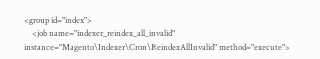<group id="index">
    <job name="indexer_reindex_all_invalid" instance="Magento\Indexer\Cron\ReindexAllInvalid" method="execute">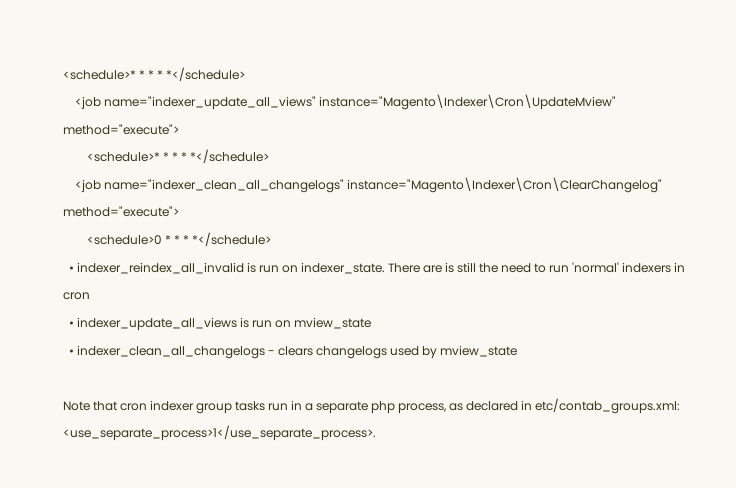<schedule>* * * * *</schedule>
    <job name="indexer_update_all_views" instance="Magento\Indexer\Cron\UpdateMview" method="execute">
        <schedule>* * * * *</schedule>
    <job name="indexer_clean_all_changelogs" instance="Magento\Indexer\Cron\ClearChangelog" method="execute">
        <schedule>0 * * * *</schedule>
  • indexer_reindex_all_invalid is run on indexer_state. There are is still the need to run 'normal' indexers in cron
  • indexer_update_all_views is run on mview_state
  • indexer_clean_all_changelogs - clears changelogs used by mview_state

Note that cron indexer group tasks run in a separate php process, as declared in etc/contab_groups.xml: <use_separate_process>1</use_separate_process>.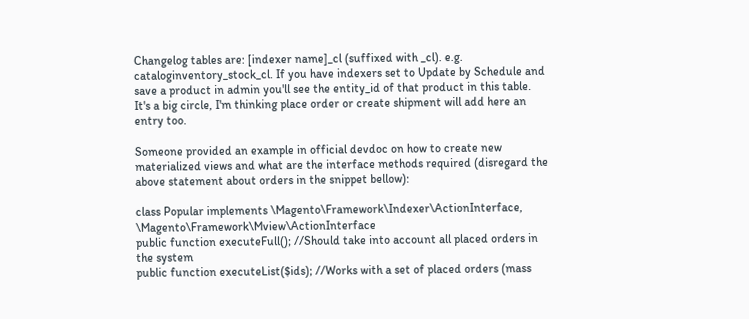Changelog tables are: [indexer name]_cl (suffixed with _cl). e.g. cataloginventory_stock_cl. If you have indexers set to Update by Schedule and save a product in admin you'll see the entity_id of that product in this table. It's a big circle, I'm thinking place order or create shipment will add here an entry too.

Someone provided an example in official devdoc on how to create new materialized views and what are the interface methods required (disregard the above statement about orders in the snippet bellow):

class Popular implements \Magento\Framework\Indexer\ActionInterface,   \Magento\Framework\Mview\ActionInterface
public function executeFull(); //Should take into account all placed orders in the system
public function executeList($ids); //Works with a set of placed orders (mass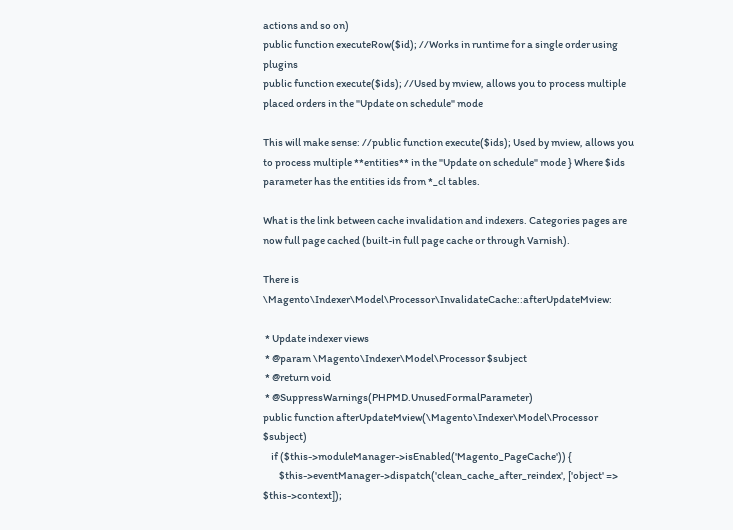actions and so on)
public function executeRow($id); //Works in runtime for a single order using plugins
public function execute($ids); //Used by mview, allows you to process multiple placed orders in the "Update on schedule" mode

This will make sense: //public function execute($ids); Used by mview, allows you to process multiple **entities** in the "Update on schedule" mode } Where $ids parameter has the entities ids from *_cl tables.

What is the link between cache invalidation and indexers. Categories pages are now full page cached (built-in full page cache or through Varnish).

There is \Magento\Indexer\Model\Processor\InvalidateCache::afterUpdateMview:

 * Update indexer views
 * @param \Magento\Indexer\Model\Processor $subject
 * @return void
 * @SuppressWarnings(PHPMD.UnusedFormalParameter)
public function afterUpdateMview(\Magento\Indexer\Model\Processor $subject)
    if ($this->moduleManager->isEnabled('Magento_PageCache')) {
        $this->eventManager->dispatch('clean_cache_after_reindex', ['object' => $this->context]);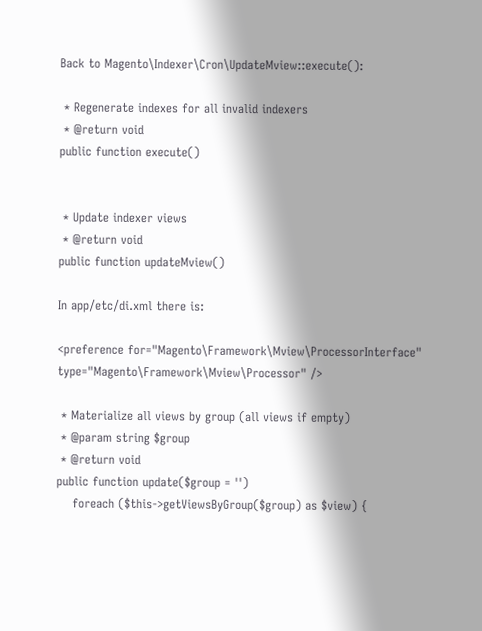Back to Magento\Indexer\Cron\UpdateMview::execute():

 * Regenerate indexes for all invalid indexers
 * @return void
public function execute()


 * Update indexer views
 * @return void
public function updateMview()

In app/etc/di.xml there is:

<preference for="Magento\Framework\Mview\ProcessorInterface" type="Magento\Framework\Mview\Processor" />

 * Materialize all views by group (all views if empty)
 * @param string $group
 * @return void
public function update($group = '')
    foreach ($this->getViewsByGroup($group) as $view) {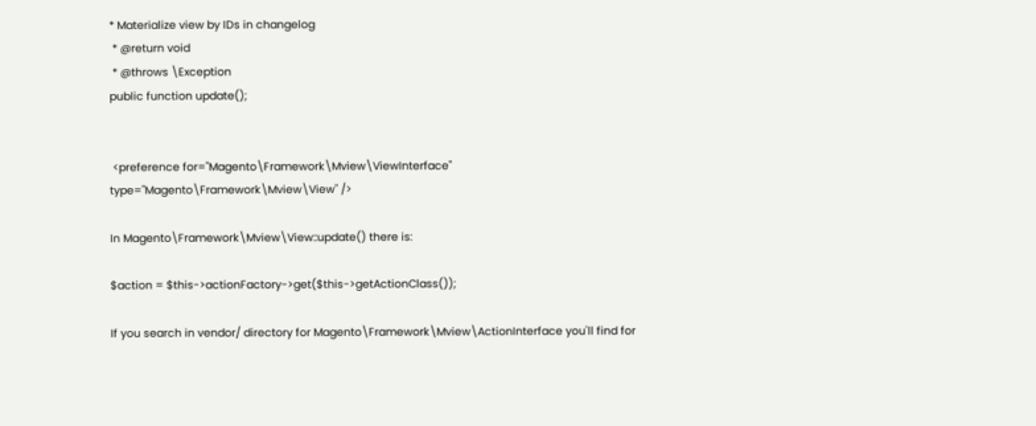* Materialize view by IDs in changelog
 * @return void
 * @throws \Exception
public function update();


 <preference for="Magento\Framework\Mview\ViewInterface" type="Magento\Framework\Mview\View" />

In Magento\Framework\Mview\View::update() there is:

$action = $this->actionFactory->get($this->getActionClass());

If you search in vendor/ directory for Magento\Framework\Mview\ActionInterface you'll find for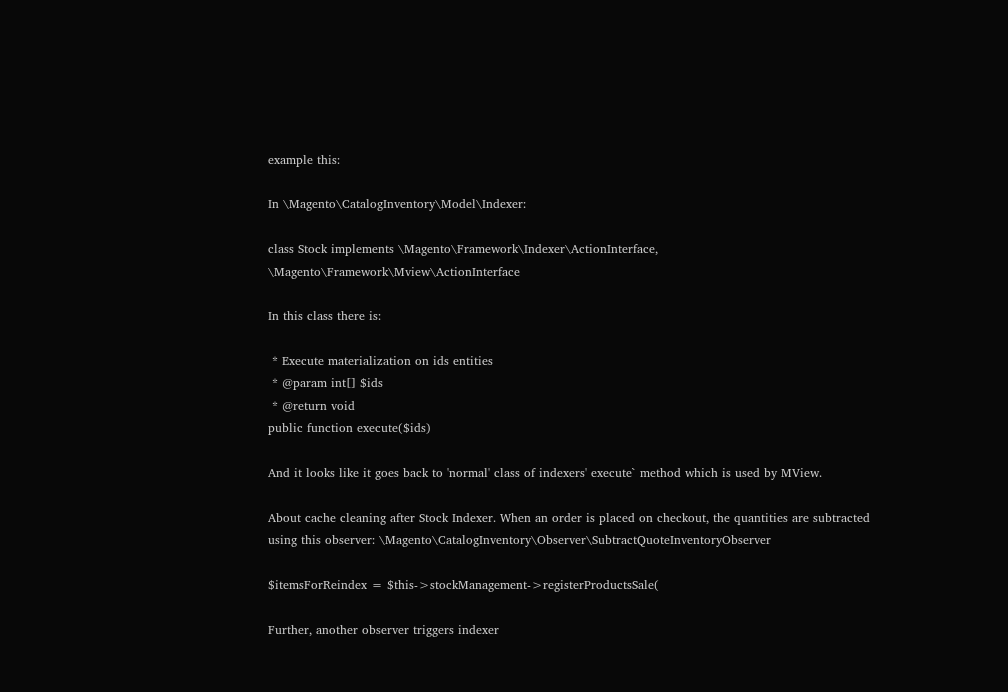example this:

In \Magento\CatalogInventory\Model\Indexer:

class Stock implements \Magento\Framework\Indexer\ActionInterface, \Magento\Framework\Mview\ActionInterface

In this class there is:

 * Execute materialization on ids entities
 * @param int[] $ids
 * @return void
public function execute($ids)

And it looks like it goes back to 'normal' class of indexers' execute` method which is used by MView.

About cache cleaning after Stock Indexer. When an order is placed on checkout, the quantities are subtracted using this observer: \Magento\CatalogInventory\Observer\SubtractQuoteInventoryObserver

$itemsForReindex = $this->stockManagement->registerProductsSale(

Further, another observer triggers indexer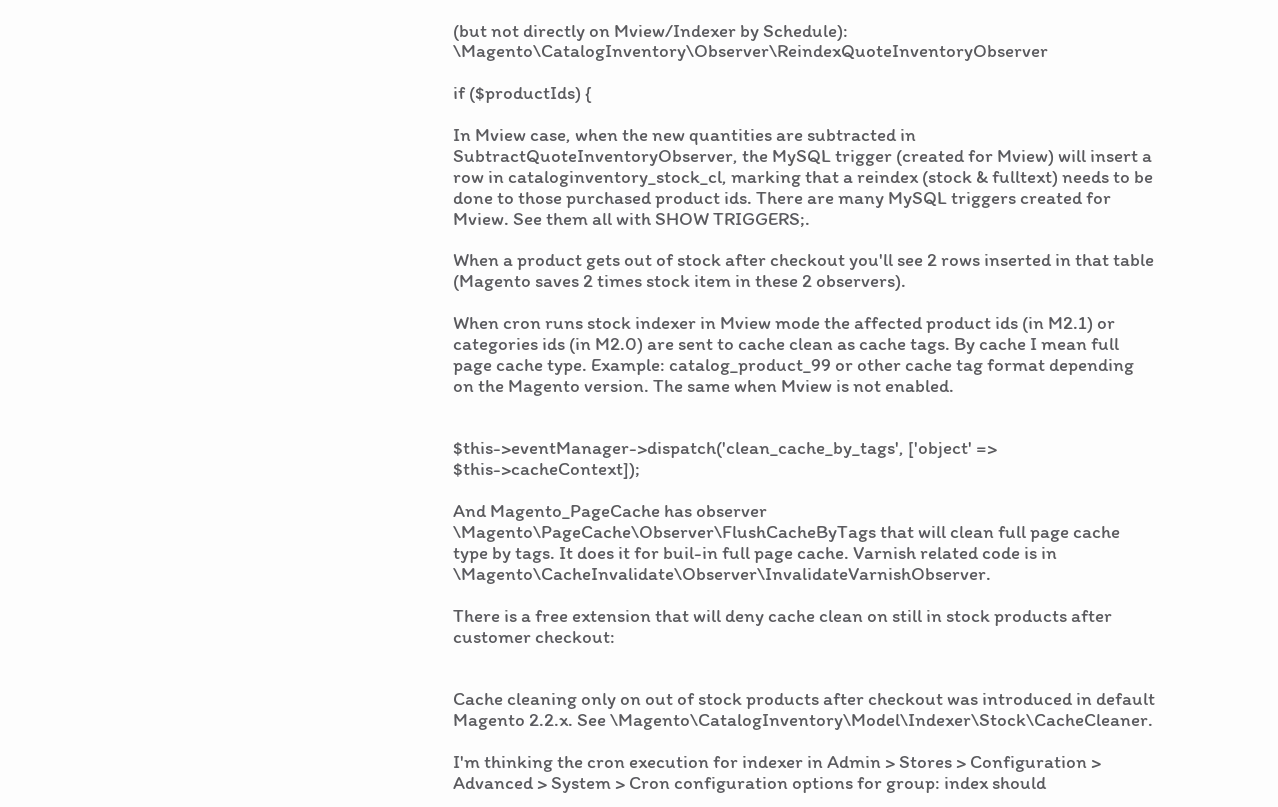(but not directly on Mview/Indexer by Schedule): \Magento\CatalogInventory\Observer\ReindexQuoteInventoryObserver

if ($productIds) {

In Mview case, when the new quantities are subtracted in SubtractQuoteInventoryObserver, the MySQL trigger (created for Mview) will insert a row in cataloginventory_stock_cl, marking that a reindex (stock & fulltext) needs to be done to those purchased product ids. There are many MySQL triggers created for Mview. See them all with SHOW TRIGGERS;.

When a product gets out of stock after checkout you'll see 2 rows inserted in that table (Magento saves 2 times stock item in these 2 observers).

When cron runs stock indexer in Mview mode the affected product ids (in M2.1) or categories ids (in M2.0) are sent to cache clean as cache tags. By cache I mean full page cache type. Example: catalog_product_99 or other cache tag format depending on the Magento version. The same when Mview is not enabled.


$this->eventManager->dispatch('clean_cache_by_tags', ['object' => $this->cacheContext]);

And Magento_PageCache has observer \Magento\PageCache\Observer\FlushCacheByTags that will clean full page cache type by tags. It does it for buil-in full page cache. Varnish related code is in \Magento\CacheInvalidate\Observer\InvalidateVarnishObserver.

There is a free extension that will deny cache clean on still in stock products after customer checkout:


Cache cleaning only on out of stock products after checkout was introduced in default Magento 2.2.x. See \Magento\CatalogInventory\Model\Indexer\Stock\CacheCleaner.

I'm thinking the cron execution for indexer in Admin > Stores > Configuration > Advanced > System > Cron configuration options for group: index should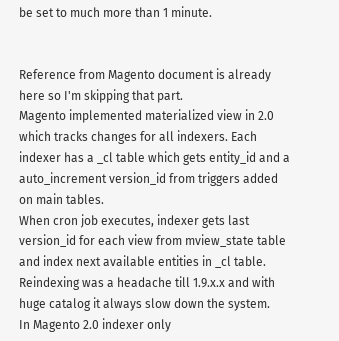be set to much more than 1 minute.


Reference from Magento document is already here so I'm skipping that part.
Magento implemented materialized view in 2.0 which tracks changes for all indexers. Each indexer has a _cl table which gets entity_id and a auto_increment version_id from triggers added on main tables.
When cron job executes, indexer gets last version_id for each view from mview_state table and index next available entities in _cl table.
Reindexing was a headache till 1.9.x.x and with huge catalog it always slow down the system.
In Magento 2.0 indexer only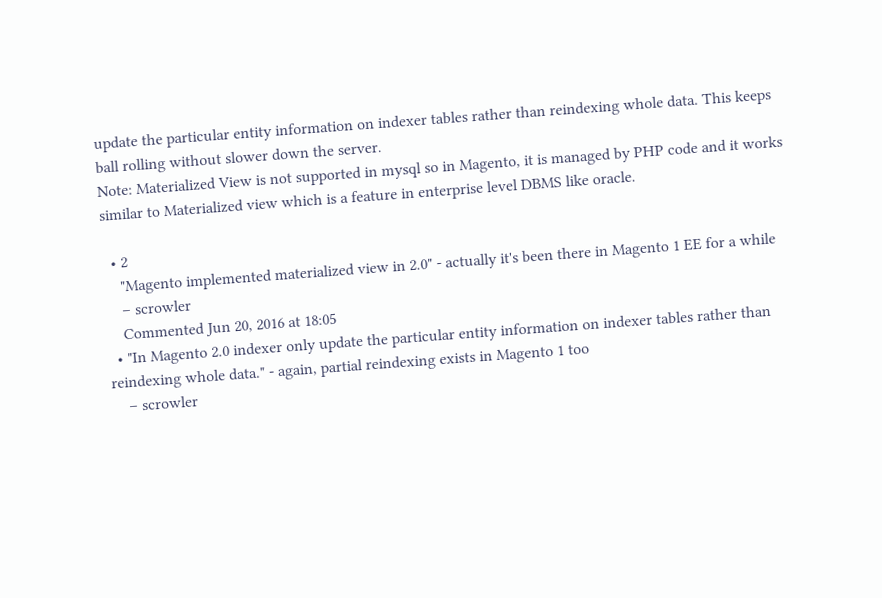update the particular entity information on indexer tables rather than reindexing whole data. This keeps ball rolling without slower down the server.
Note: Materialized View is not supported in mysql so in Magento, it is managed by PHP code and it works similar to Materialized view which is a feature in enterprise level DBMS like oracle.

  • 2
    "Magento implemented materialized view in 2.0" - actually it's been there in Magento 1 EE for a while
    – scrowler
    Commented Jun 20, 2016 at 18:05
  • "In Magento 2.0 indexer only update the particular entity information on indexer tables rather than reindexing whole data." - again, partial reindexing exists in Magento 1 too
    – scrowler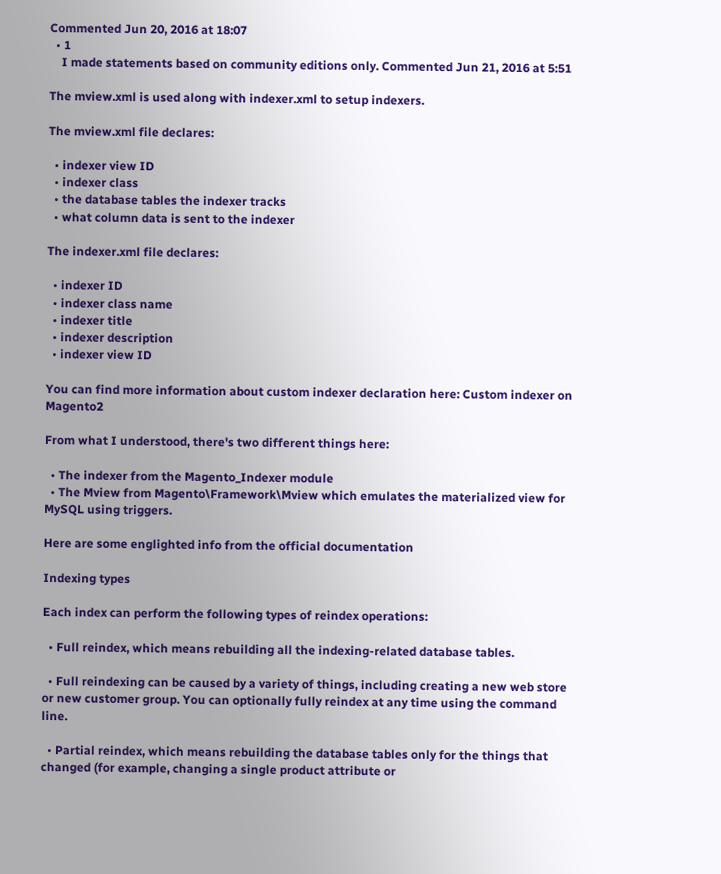Commented Jun 20, 2016 at 18:07
  • 1
    I made statements based on community editions only. Commented Jun 21, 2016 at 5:51

The mview.xml is used along with indexer.xml to setup indexers.

The mview.xml file declares:

  • indexer view ID
  • indexer class
  • the database tables the indexer tracks
  • what column data is sent to the indexer

The indexer.xml file declares:

  • indexer ID
  • indexer class name
  • indexer title
  • indexer description
  • indexer view ID

You can find more information about custom indexer declaration here: Custom indexer on Magento2

From what I understood, there's two different things here:

  • The indexer from the Magento_Indexer module
  • The Mview from Magento\Framework\Mview which emulates the materialized view for MySQL using triggers.

Here are some englighted info from the official documentation

Indexing types

Each index can perform the following types of reindex operations:

  • Full reindex, which means rebuilding all the indexing-related database tables.

  • Full reindexing can be caused by a variety of things, including creating a new web store or new customer group. You can optionally fully reindex at any time using the command line.

  • Partial reindex, which means rebuilding the database tables only for the things that changed (for example, changing a single product attribute or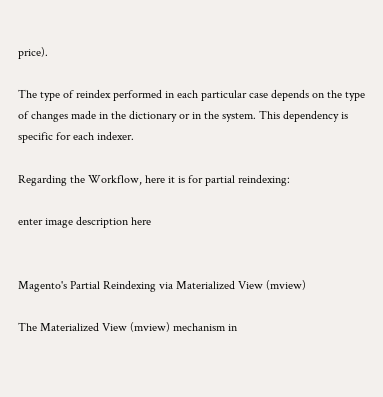price).

The type of reindex performed in each particular case depends on the type of changes made in the dictionary or in the system. This dependency is specific for each indexer.

Regarding the Workflow, here it is for partial reindexing:

enter image description here


Magento's Partial Reindexing via Materialized View (mview)

The Materialized View (mview) mechanism in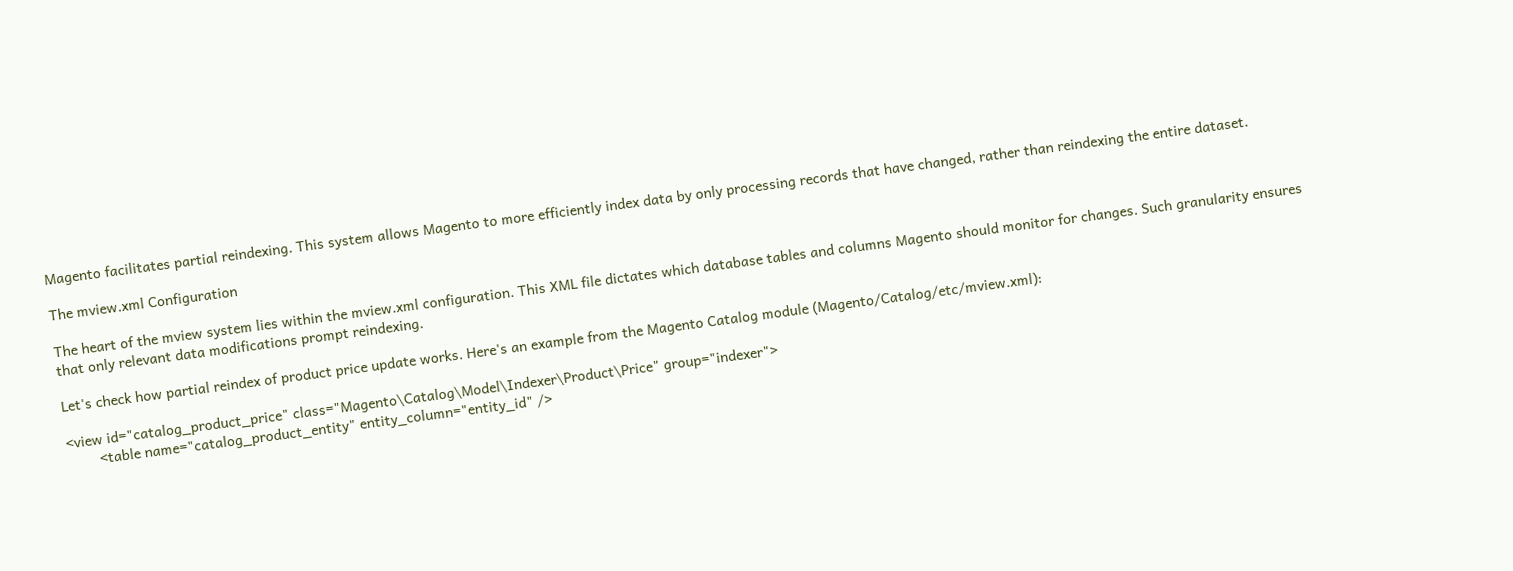Magento facilitates partial reindexing. This system allows Magento to more efficiently index data by only processing records that have changed, rather than reindexing the entire dataset.

The mview.xml Configuration

The heart of the mview system lies within the mview.xml configuration. This XML file dictates which database tables and columns Magento should monitor for changes. Such granularity ensures that only relevant data modifications prompt reindexing.

Let's check how partial reindex of product price update works. Here's an example from the Magento Catalog module (Magento/Catalog/etc/mview.xml):

<view id="catalog_product_price" class="Magento\Catalog\Model\Indexer\Product\Price" group="indexer">
        <table name="catalog_product_entity" entity_column="entity_id" />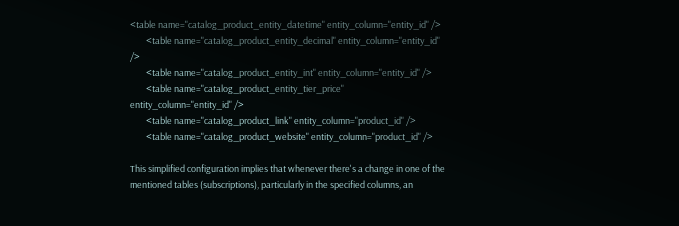<table name="catalog_product_entity_datetime" entity_column="entity_id" />
        <table name="catalog_product_entity_decimal" entity_column="entity_id" />
        <table name="catalog_product_entity_int" entity_column="entity_id" />
        <table name="catalog_product_entity_tier_price" entity_column="entity_id" />
        <table name="catalog_product_link" entity_column="product_id" />
        <table name="catalog_product_website" entity_column="product_id" />

This simplified configuration implies that whenever there's a change in one of the mentioned tables (subscriptions), particularly in the specified columns, an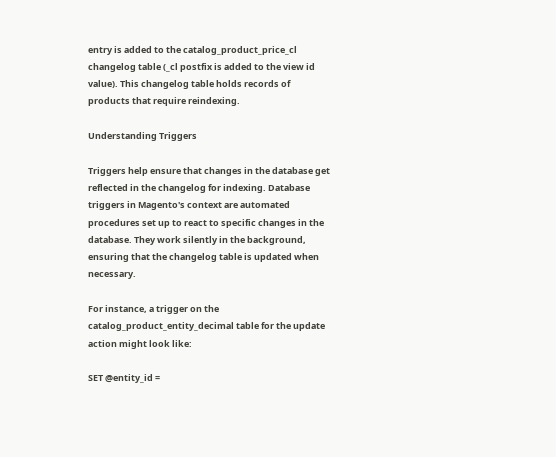entry is added to the catalog_product_price_cl changelog table (_cl postfix is added to the view id value). This changelog table holds records of products that require reindexing.

Understanding Triggers

Triggers help ensure that changes in the database get reflected in the changelog for indexing. Database triggers in Magento's context are automated procedures set up to react to specific changes in the database. They work silently in the background, ensuring that the changelog table is updated when necessary.

For instance, a trigger on the catalog_product_entity_decimal table for the update action might look like:

SET @entity_id =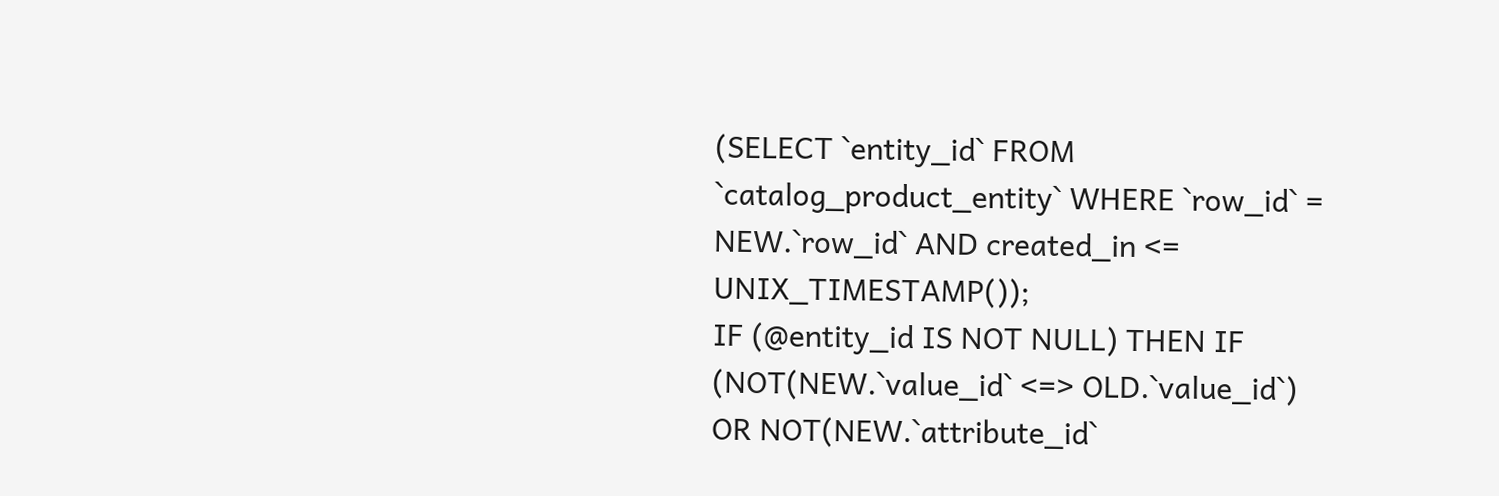(SELECT `entity_id` FROM `catalog_product_entity` WHERE `row_id` = NEW.`row_id` AND created_in <= UNIX_TIMESTAMP());
IF (@entity_id IS NOT NULL) THEN IF (NOT(NEW.`value_id` <=> OLD.`value_id`) OR NOT(NEW.`attribute_id`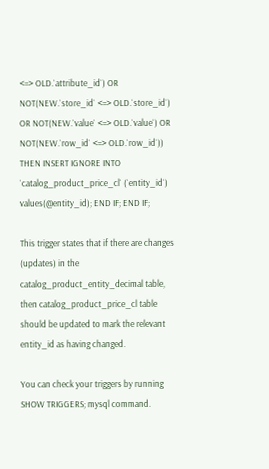<=> OLD.`attribute_id`) OR NOT(NEW.`store_id` <=> OLD.`store_id`) OR NOT(NEW.`value` <=> OLD.`value`) OR NOT(NEW.`row_id` <=> OLD.`row_id`)) THEN INSERT IGNORE INTO `catalog_product_price_cl` (`entity_id`) values(@entity_id); END IF; END IF;

This trigger states that if there are changes (updates) in the catalog_product_entity_decimal table, then catalog_product_price_cl table should be updated to mark the relevant entity_id as having changed.

You can check your triggers by running SHOW TRIGGERS; mysql command.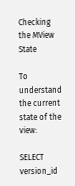Checking the MView State

To understand the current state of the view:

SELECT version_id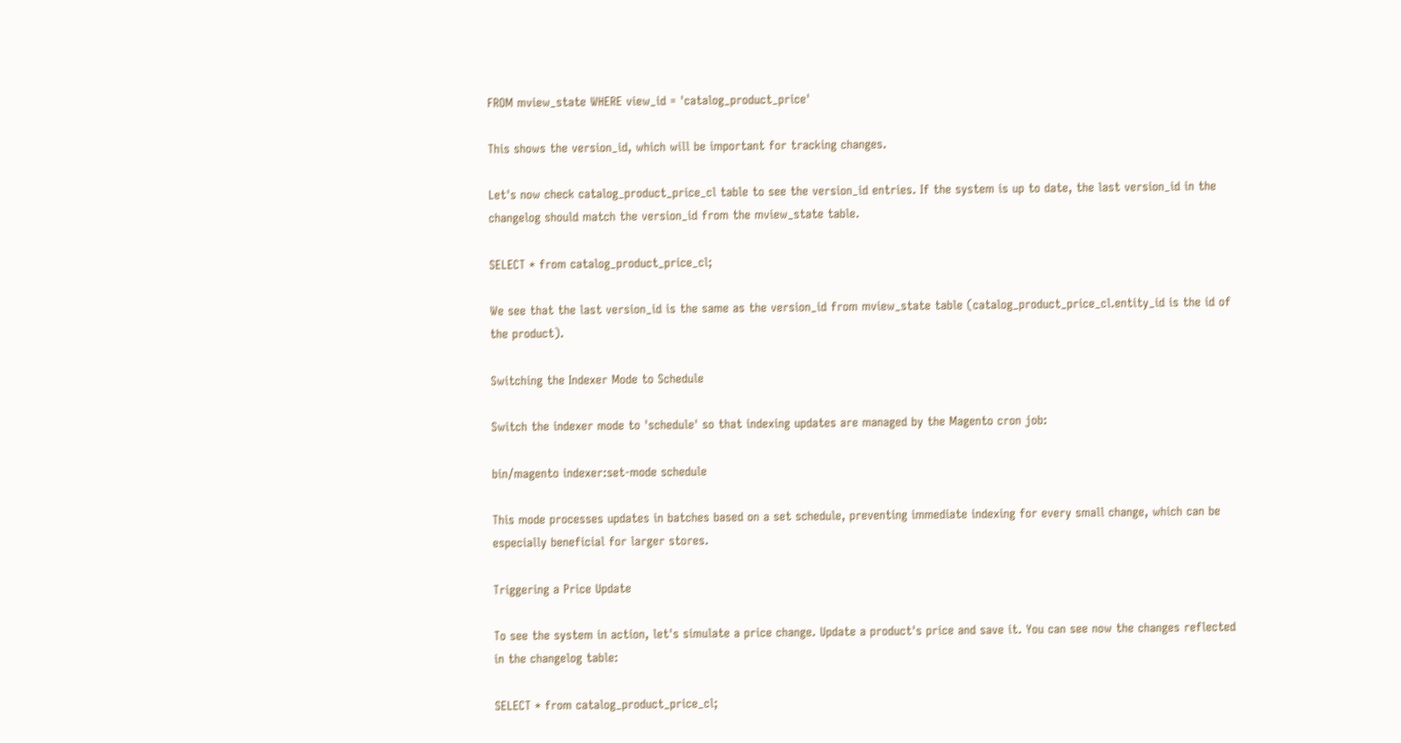FROM mview_state WHERE view_id = 'catalog_product_price'

This shows the version_id, which will be important for tracking changes.

Let's now check catalog_product_price_cl table to see the version_id entries. If the system is up to date, the last version_id in the changelog should match the version_id from the mview_state table.

SELECT * from catalog_product_price_cl;

We see that the last version_id is the same as the version_id from mview_state table (catalog_product_price_cl.entity_id is the id of the product).

Switching the Indexer Mode to Schedule

Switch the indexer mode to 'schedule' so that indexing updates are managed by the Magento cron job:

bin/magento indexer:set-mode schedule

This mode processes updates in batches based on a set schedule, preventing immediate indexing for every small change, which can be especially beneficial for larger stores.

Triggering a Price Update

To see the system in action, let's simulate a price change. Update a product's price and save it. You can see now the changes reflected in the changelog table:

SELECT * from catalog_product_price_cl;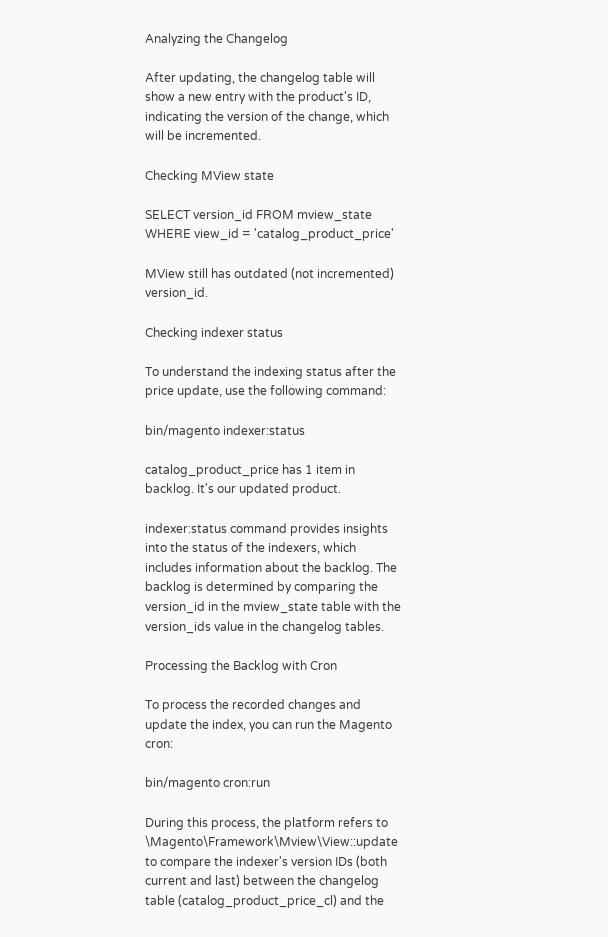Analyzing the Changelog

After updating, the changelog table will show a new entry with the product's ID, indicating the version of the change, which will be incremented.

Checking MView state

SELECT version_id FROM mview_state WHERE view_id = 'catalog_product_price'

MView still has outdated (not incremented) version_id.

Checking indexer status

To understand the indexing status after the price update, use the following command:

bin/magento indexer:status

catalog_product_price has 1 item in backlog. It's our updated product.

indexer:status command provides insights into the status of the indexers, which includes information about the backlog. The backlog is determined by comparing the version_id in the mview_state table with the version_ids value in the changelog tables.

Processing the Backlog with Cron

To process the recorded changes and update the index, you can run the Magento cron:

bin/magento cron:run

During this process, the platform refers to \Magento\Framework\Mview\View::update to compare the indexer's version IDs (both current and last) between the changelog table (catalog_product_price_cl) and the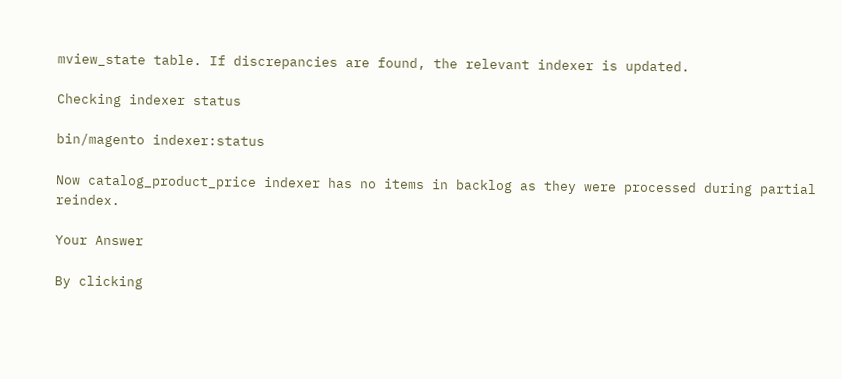mview_state table. If discrepancies are found, the relevant indexer is updated.

Checking indexer status

bin/magento indexer:status

Now catalog_product_price indexer has no items in backlog as they were processed during partial reindex.

Your Answer

By clicking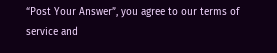“Post Your Answer”, you agree to our terms of service and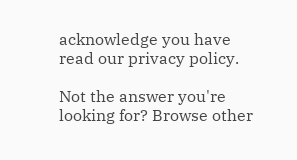acknowledge you have read our privacy policy.

Not the answer you're looking for? Browse other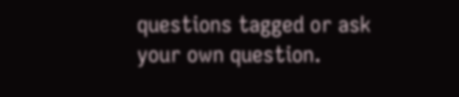questions tagged or ask your own question.